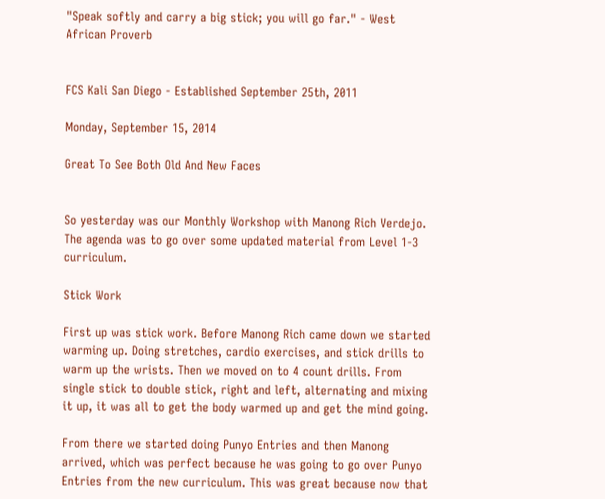"Speak softly and carry a big stick; you will go far." - West African Proverb


FCS Kali San Diego - Established September 25th, 2011

Monday, September 15, 2014

Great To See Both Old And New Faces


So yesterday was our Monthly Workshop with Manong Rich Verdejo. The agenda was to go over some updated material from Level 1-3 curriculum.

Stick Work

First up was stick work. Before Manong Rich came down we started warming up. Doing stretches, cardio exercises, and stick drills to warm up the wrists. Then we moved on to 4 count drills. From single stick to double stick, right and left, alternating and mixing it up, it was all to get the body warmed up and get the mind going.

From there we started doing Punyo Entries and then Manong arrived, which was perfect because he was going to go over Punyo Entries from the new curriculum. This was great because now that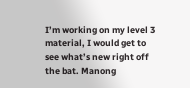I’m working on my level 3 material, I would get to see what’s new right off the bat. Manong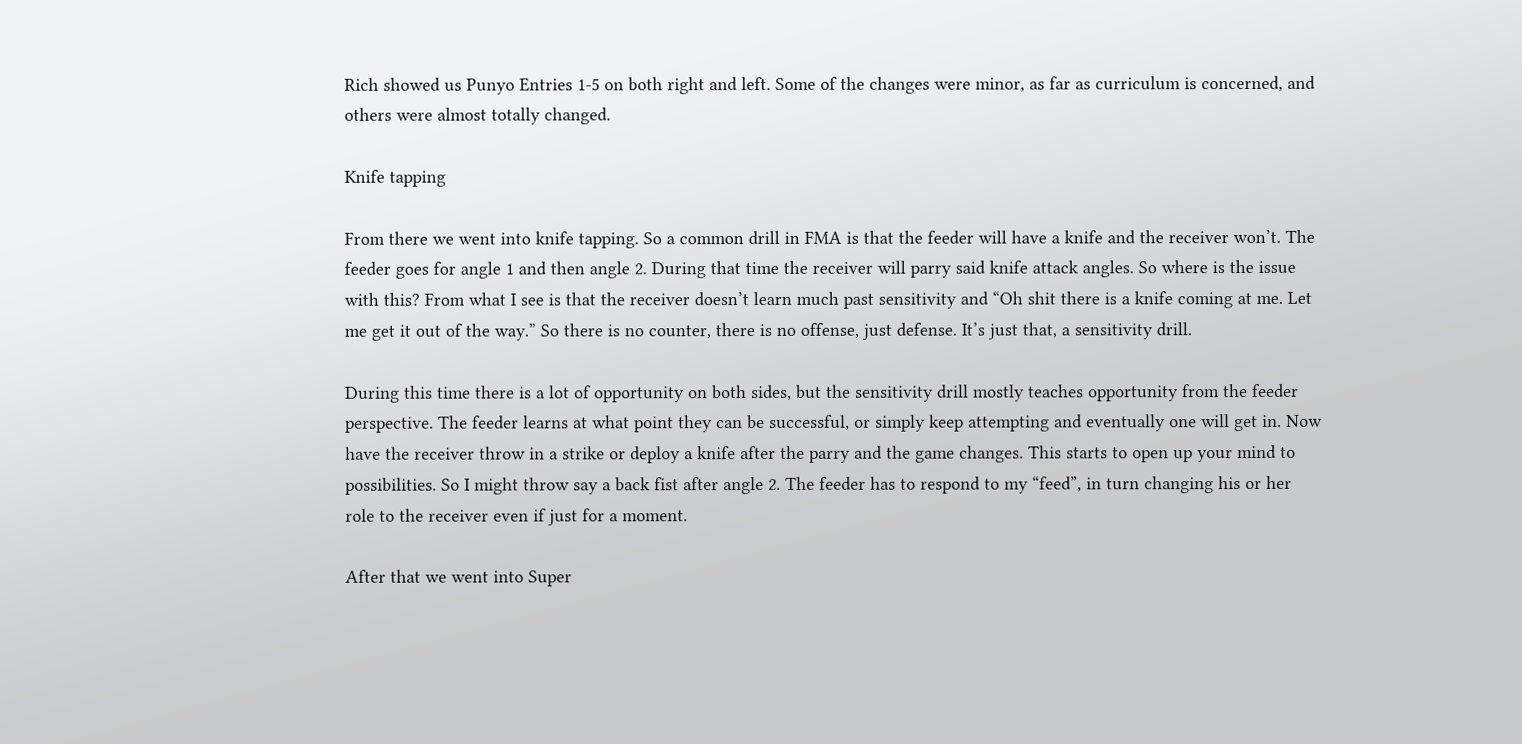Rich showed us Punyo Entries 1-5 on both right and left. Some of the changes were minor, as far as curriculum is concerned, and others were almost totally changed.

Knife tapping

From there we went into knife tapping. So a common drill in FMA is that the feeder will have a knife and the receiver won’t. The feeder goes for angle 1 and then angle 2. During that time the receiver will parry said knife attack angles. So where is the issue with this? From what I see is that the receiver doesn’t learn much past sensitivity and “Oh shit there is a knife coming at me. Let me get it out of the way.” So there is no counter, there is no offense, just defense. It’s just that, a sensitivity drill.

During this time there is a lot of opportunity on both sides, but the sensitivity drill mostly teaches opportunity from the feeder perspective. The feeder learns at what point they can be successful, or simply keep attempting and eventually one will get in. Now have the receiver throw in a strike or deploy a knife after the parry and the game changes. This starts to open up your mind to possibilities. So I might throw say a back fist after angle 2. The feeder has to respond to my “feed”, in turn changing his or her role to the receiver even if just for a moment.

After that we went into Super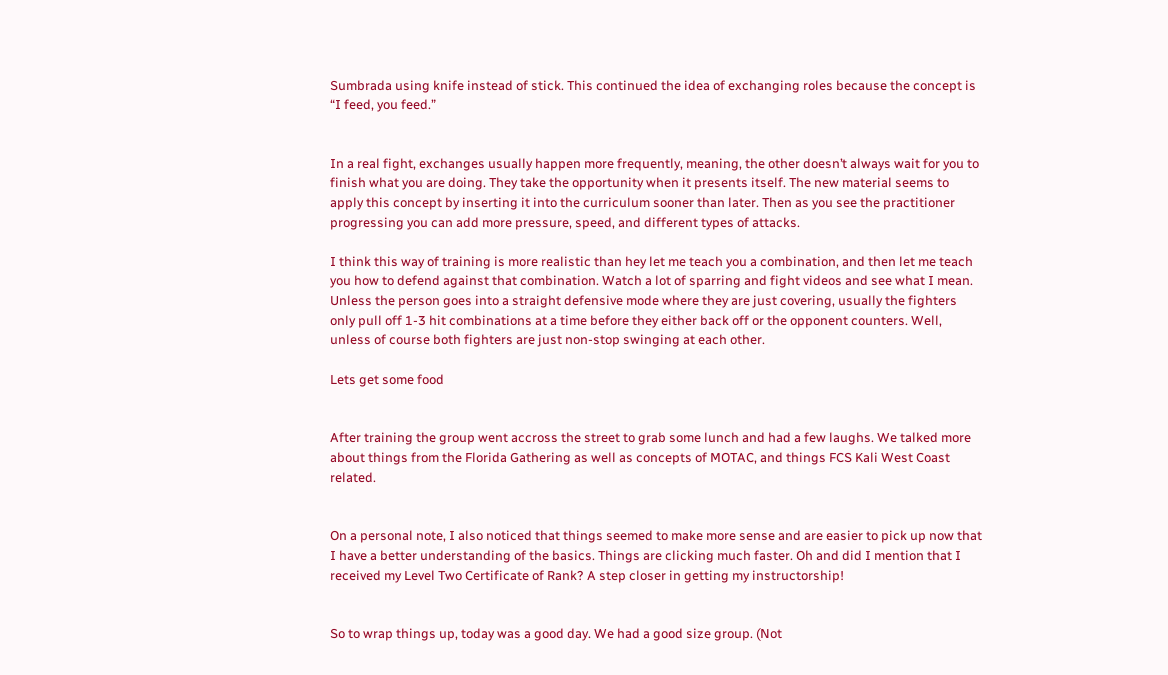Sumbrada using knife instead of stick. This continued the idea of exchanging roles because the concept is “I feed, you feed.”


In a real fight, exchanges usually happen more frequently, meaning, the other doesn’t always wait for you to finish what you are doing. They take the opportunity when it presents itself. The new material seems to apply this concept by inserting it into the curriculum sooner than later. Then as you see the practitioner progressing you can add more pressure, speed, and different types of attacks.

I think this way of training is more realistic than hey let me teach you a combination, and then let me teach you how to defend against that combination. Watch a lot of sparring and fight videos and see what I mean. Unless the person goes into a straight defensive mode where they are just covering, usually the fighters only pull off 1-3 hit combinations at a time before they either back off or the opponent counters. Well, unless of course both fighters are just non-stop swinging at each other.

Lets get some food


After training the group went accross the street to grab some lunch and had a few laughs. We talked more about things from the Florida Gathering as well as concepts of MOTAC, and things FCS Kali West Coast related.


On a personal note, I also noticed that things seemed to make more sense and are easier to pick up now that I have a better understanding of the basics. Things are clicking much faster. Oh and did I mention that I received my Level Two Certificate of Rank? A step closer in getting my instructorship!


So to wrap things up, today was a good day. We had a good size group. (Not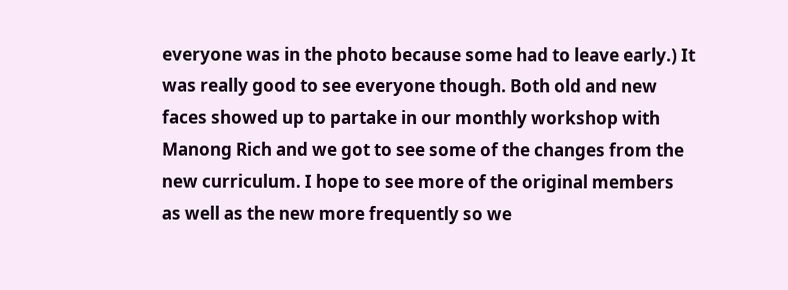everyone was in the photo because some had to leave early.) It was really good to see everyone though. Both old and new faces showed up to partake in our monthly workshop with Manong Rich and we got to see some of the changes from the new curriculum. I hope to see more of the original members as well as the new more frequently so we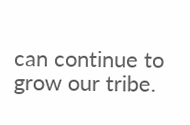can continue to grow our tribe.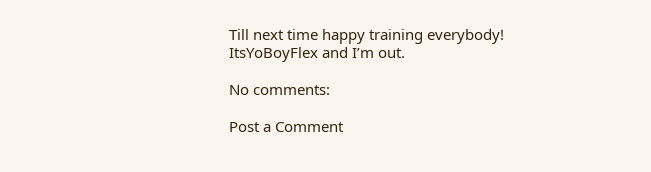Till next time happy training everybody! ItsYoBoyFlex and I’m out.

No comments:

Post a Comment